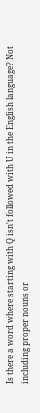Is there a word where starting with Q isn't followed with U in the English language? Not including proper nouns or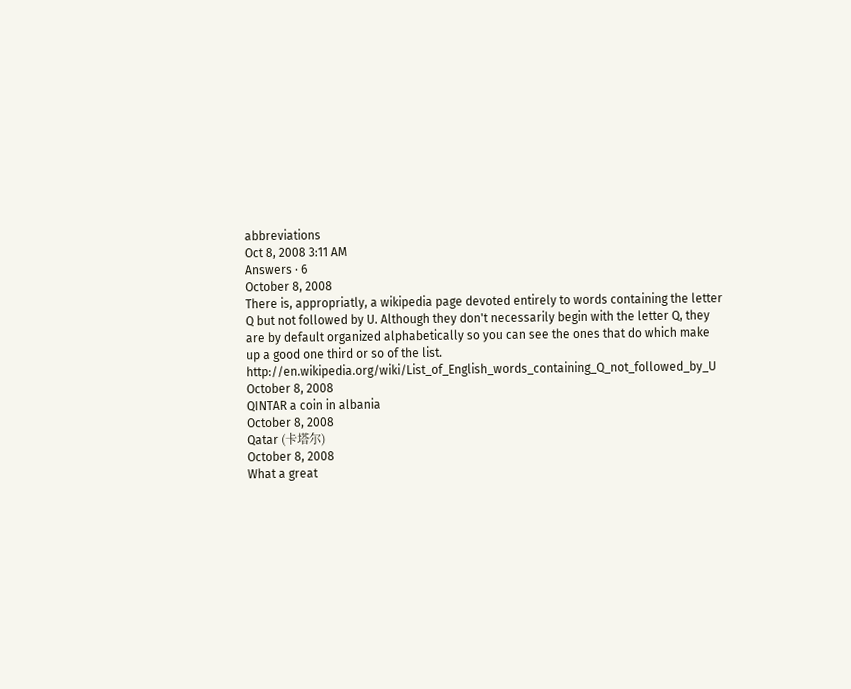abbreviations
Oct 8, 2008 3:11 AM
Answers · 6
October 8, 2008
There is, appropriatly, a wikipedia page devoted entirely to words containing the letter Q but not followed by U. Although they don't necessarily begin with the letter Q, they are by default organized alphabetically so you can see the ones that do which make up a good one third or so of the list. http://en.wikipedia.org/wiki/List_of_English_words_containing_Q_not_followed_by_U
October 8, 2008
QINTAR a coin in albania
October 8, 2008
Qatar (卡塔尔)
October 8, 2008
What a great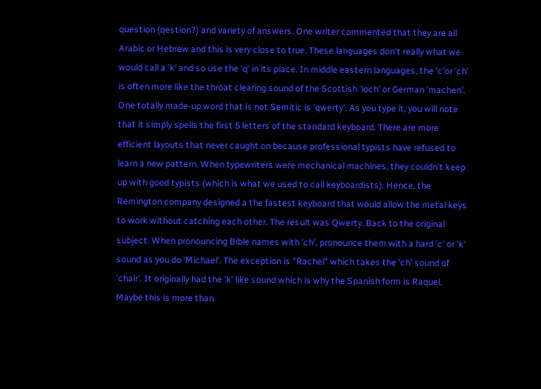question (qestion?) and variety of answers. One writer commented that they are all Arabic or Hebrew and this is very close to true. These languages don't really what we would call a 'k' and so use the 'q' in its place. In middle eastern languages, the 'c'or 'ch' is often more like the throat clearing sound of the Scottish 'loch' or German 'machen'. One totally made-up word that is not Semitic is 'qwerty'. As you type it, you will note that it simply spells the first 5 letters of the standard keyboard. There are more efficient layouts that never caught on because professional typists have refused to learn a new pattern. When typewriters were mechanical machines, they couldn't keep up with good typists (which is what we used to call keyboardists). Hence, the Remington company designed a the fastest keyboard that would allow the metal keys to work without catching each other. The result was Qwerty. Back to the original subject. When pronouncing Bible names with 'ch', pronounce them with a hard 'c' or 'k' sound as you do 'Michael'. The exception is "Rachel" which takes the 'ch' sound of 'chair'. It originally had the 'k' like sound which is why the Spanish form is Raquel. Maybe this is more than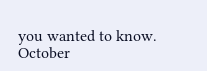you wanted to know.
October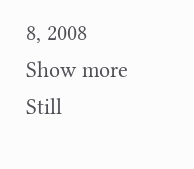8, 2008
Show more
Still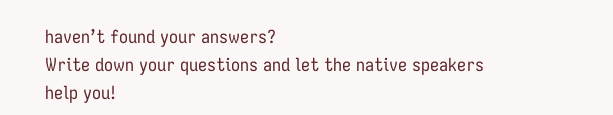haven’t found your answers?
Write down your questions and let the native speakers help you!